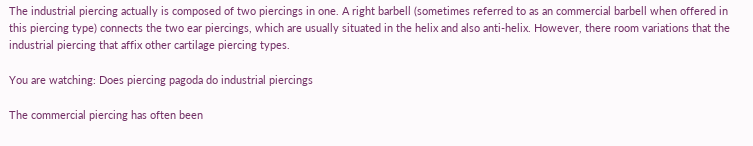The industrial piercing actually is composed of two piercings in one. A right barbell (sometimes referred to as an commercial barbell when offered in this piercing type) connects the two ear piercings, which are usually situated in the helix and also anti-helix. However, there room variations that the industrial piercing that affix other cartilage piercing types.

You are watching: Does piercing pagoda do industrial piercings

The commercial piercing has often been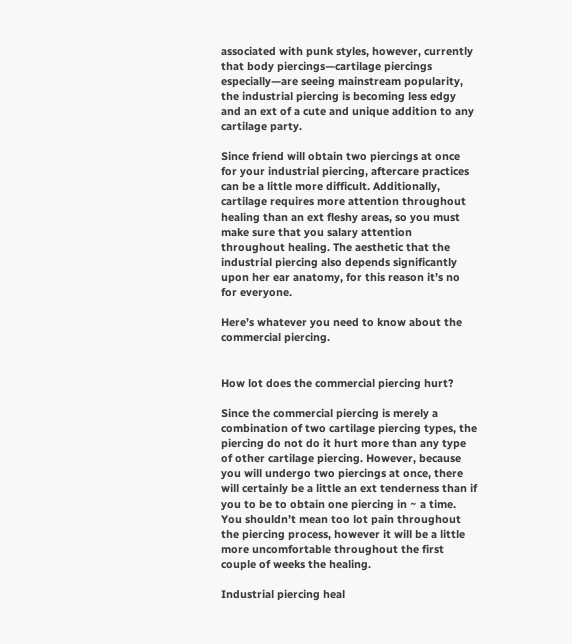associated with punk styles, however, currently that body piercings—cartilage piercings especially—are seeing mainstream popularity, the industrial piercing is becoming less edgy and an ext of a cute and unique addition to any cartilage party.

Since friend will obtain two piercings at once for your industrial piercing, aftercare practices can be a little more difficult. Additionally, cartilage requires more attention throughout healing than an ext fleshy areas, so you must make sure that you salary attention throughout healing. The aesthetic that the industrial piercing also depends significantly upon her ear anatomy, for this reason it’s no for everyone.

Here’s whatever you need to know about the commercial piercing.


How lot does the commercial piercing hurt?

Since the commercial piercing is merely a combination of two cartilage piercing types, the piercing do not do it hurt more than any type of other cartilage piercing. However, because you will undergo two piercings at once, there will certainly be a little an ext tenderness than if you to be to obtain one piercing in ~ a time. You shouldn’t mean too lot pain throughout the piercing process, however it will be a little more uncomfortable throughout the first couple of weeks the healing.

Industrial piercing heal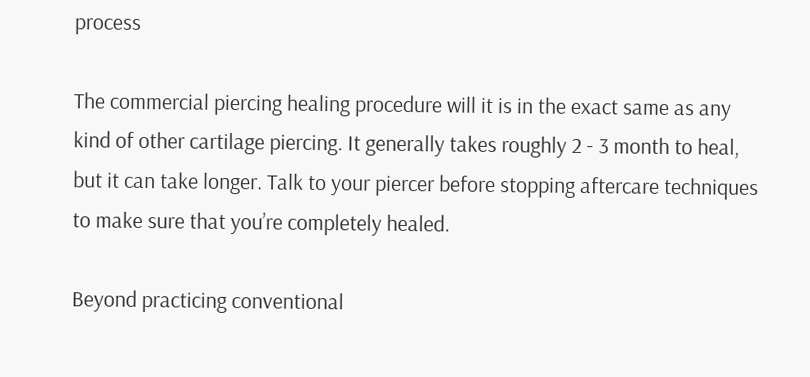process

The commercial piercing healing procedure will it is in the exact same as any kind of other cartilage piercing. It generally takes roughly 2 - 3 month to heal, but it can take longer. Talk to your piercer before stopping aftercare techniques to make sure that you’re completely healed.

Beyond practicing conventional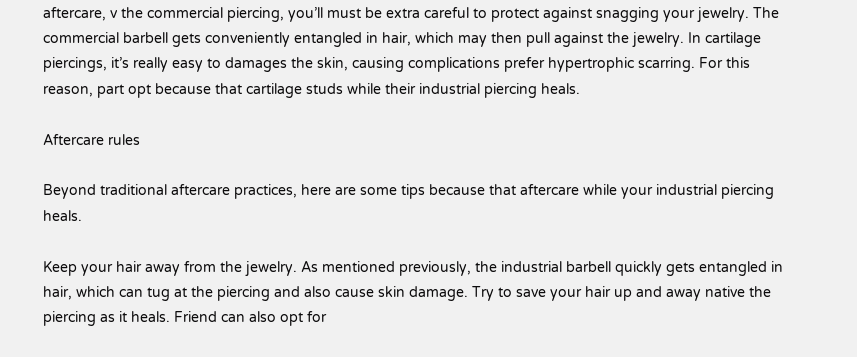aftercare, v the commercial piercing, you’ll must be extra careful to protect against snagging your jewelry. The commercial barbell gets conveniently entangled in hair, which may then pull against the jewelry. In cartilage piercings, it’s really easy to damages the skin, causing complications prefer hypertrophic scarring. For this reason, part opt because that cartilage studs while their industrial piercing heals.

Aftercare rules

Beyond traditional aftercare practices, here are some tips because that aftercare while your industrial piercing heals.

Keep your hair away from the jewelry. As mentioned previously, the industrial barbell quickly gets entangled in hair, which can tug at the piercing and also cause skin damage. Try to save your hair up and away native the piercing as it heals. Friend can also opt for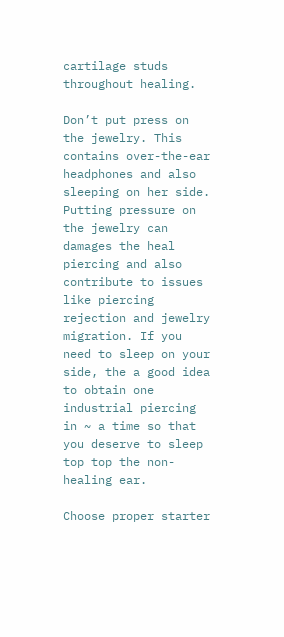cartilage studs throughout healing.

Don’t put press on the jewelry. This contains over-the-ear headphones and also sleeping on her side. Putting pressure on the jewelry can damages the heal piercing and also contribute to issues like piercing rejection and jewelry migration. If you need to sleep on your side, the a good idea to obtain one industrial piercing in ~ a time so that you deserve to sleep top top the non-healing ear.

Choose proper starter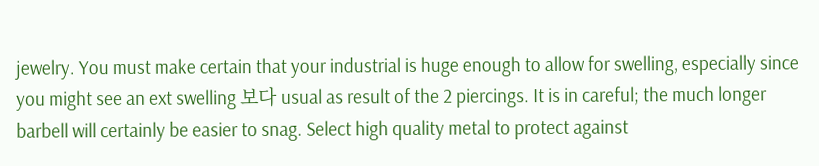jewelry. You must make certain that your industrial is huge enough to allow for swelling, especially since you might see an ext swelling 보다 usual as result of the 2 piercings. It is in careful; the much longer barbell will certainly be easier to snag. Select high quality metal to protect against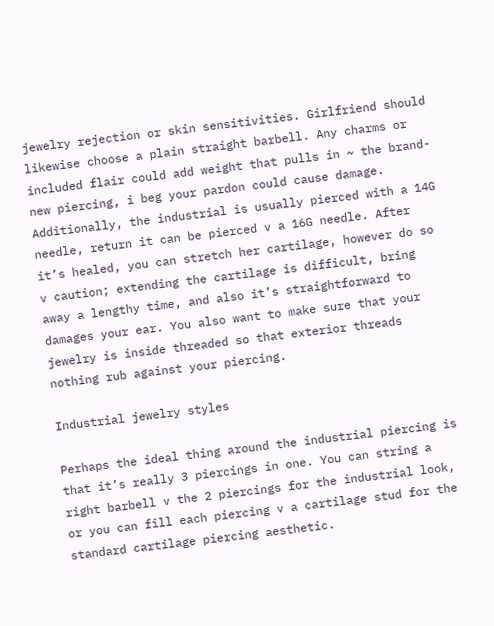jewelry rejection or skin sensitivities. Girlfriend should likewise choose a plain straight barbell. Any charms or included flair could add weight that pulls in ~ the brand-new piercing, i beg your pardon could cause damage. Additionally, the industrial is usually pierced with a 14G needle, return it can be pierced v a 16G needle. After it’s healed, you can stretch her cartilage, however do so v caution; extending the cartilage is difficult, bring away a lengthy time, and also it’s straightforward to damages your ear. You also want to make sure that your jewelry is inside threaded so that exterior threads nothing rub against your piercing.

Industrial jewelry styles

Perhaps the ideal thing around the industrial piercing is that it’s really 3 piercings in one. You can string a right barbell v the 2 piercings for the industrial look, or you can fill each piercing v a cartilage stud for the standard cartilage piercing aesthetic.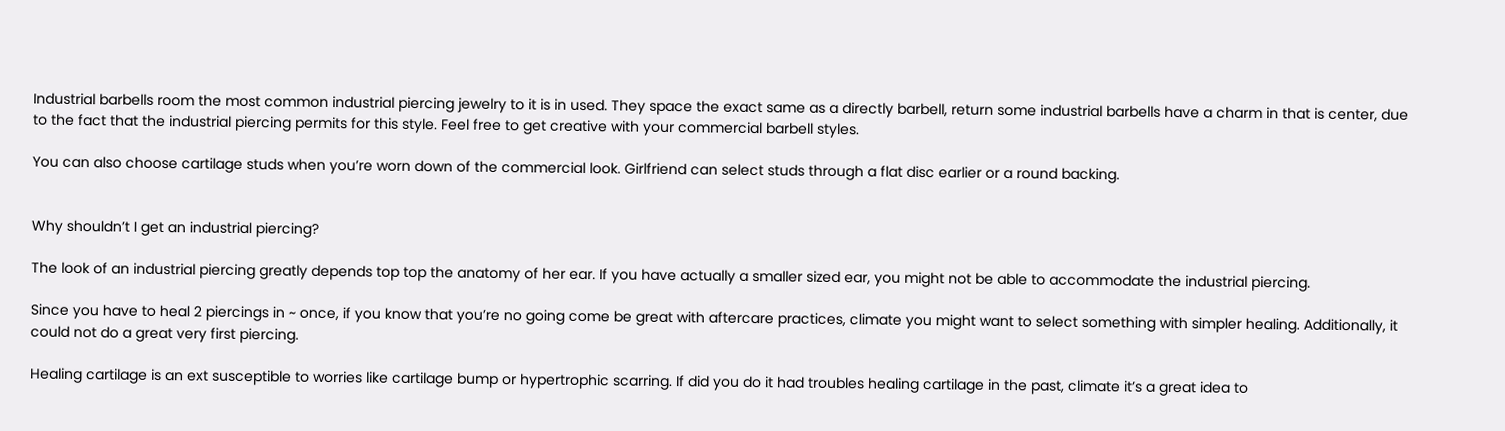Industrial barbells room the most common industrial piercing jewelry to it is in used. They space the exact same as a directly barbell, return some industrial barbells have a charm in that is center, due to the fact that the industrial piercing permits for this style. Feel free to get creative with your commercial barbell styles.

You can also choose cartilage studs when you’re worn down of the commercial look. Girlfriend can select studs through a flat disc earlier or a round backing.


Why shouldn’t I get an industrial piercing?

The look of an industrial piercing greatly depends top top the anatomy of her ear. If you have actually a smaller sized ear, you might not be able to accommodate the industrial piercing.

Since you have to heal 2 piercings in ~ once, if you know that you’re no going come be great with aftercare practices, climate you might want to select something with simpler healing. Additionally, it could not do a great very first piercing.

Healing cartilage is an ext susceptible to worries like cartilage bump or hypertrophic scarring. If did you do it had troubles healing cartilage in the past, climate it’s a great idea to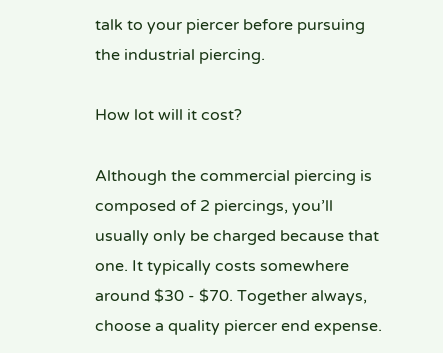talk to your piercer before pursuing the industrial piercing.

How lot will it cost?

Although the commercial piercing is composed of 2 piercings, you’ll usually only be charged because that one. It typically costs somewhere around $30 - $70. Together always, choose a quality piercer end expense.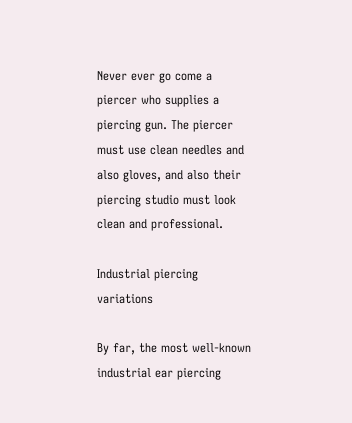Never ever go come a piercer who supplies a piercing gun. The piercer must use clean needles and also gloves, and also their piercing studio must look clean and professional.

Industrial piercing variations

By far, the most well-known industrial ear piercing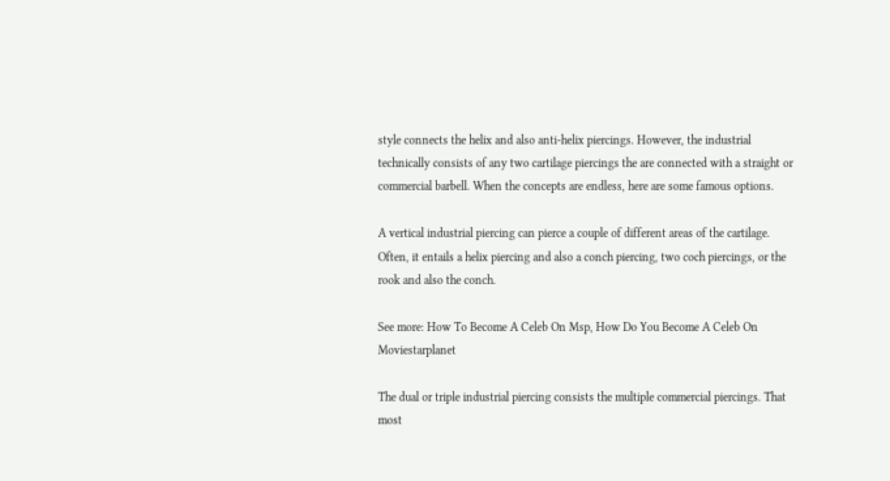style connects the helix and also anti-helix piercings. However, the industrial technically consists of any two cartilage piercings the are connected with a straight or commercial barbell. When the concepts are endless, here are some famous options.

A vertical industrial piercing can pierce a couple of different areas of the cartilage. Often, it entails a helix piercing and also a conch piercing, two coch piercings, or the rook and also the conch.

See more: How To Become A Celeb On Msp, How Do You Become A Celeb On Moviestarplanet

The dual or triple industrial piercing consists the multiple commercial piercings. That most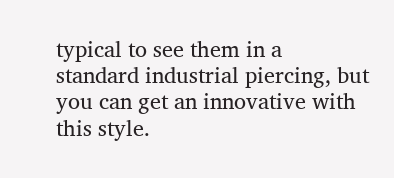typical to see them in a standard industrial piercing, but you can get an innovative with this style.